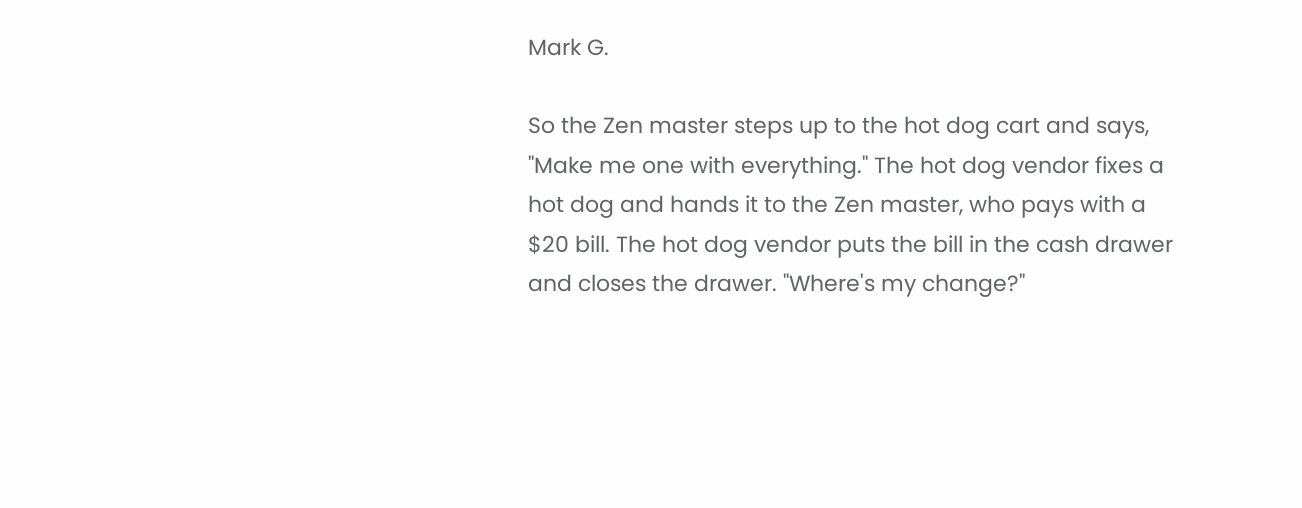Mark G.

So the Zen master steps up to the hot dog cart and says, "Make me one with everything." The hot dog vendor fixes a hot dog and hands it to the Zen master, who pays with a $20 bill. The hot dog vendor puts the bill in the cash drawer and closes the drawer. "Where's my change?"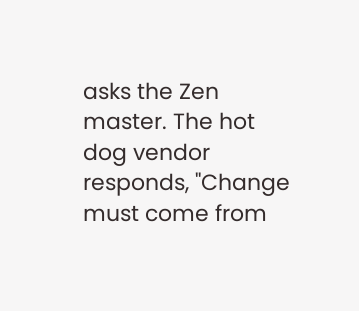asks the Zen master. The hot dog vendor responds, "Change must come from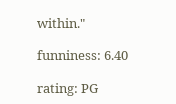within."

funniness: 6.40

rating: PG